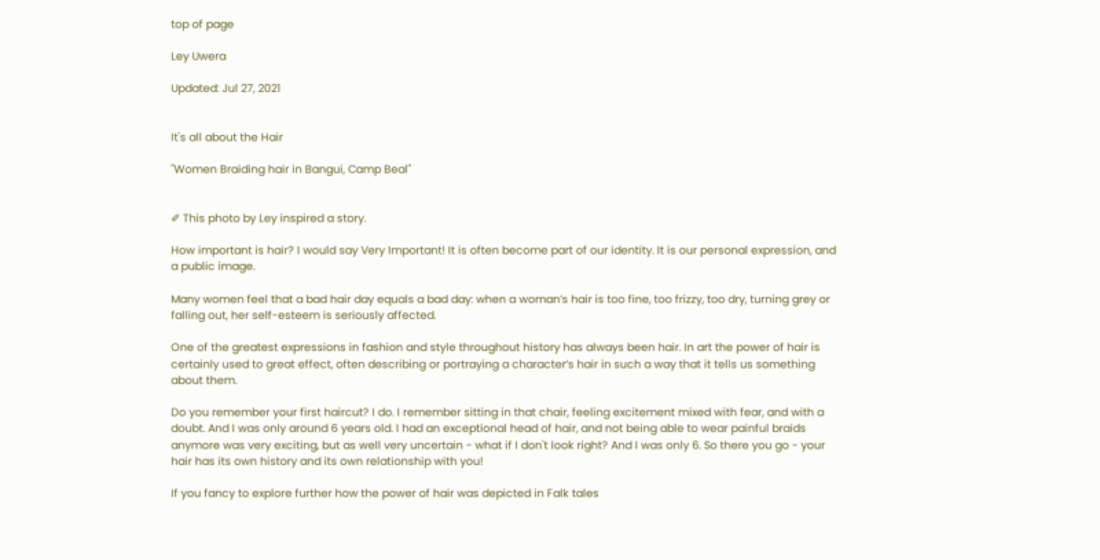top of page

Ley Uwera

Updated: Jul 27, 2021


It's all about the Hair

"Women Braiding hair in Bangui, Camp Beal"


✐ This photo by Ley inspired a story.

How important is hair? I would say Very Important! It is often become part of our identity. It is our personal expression, and a public image.

Many women feel that a bad hair day equals a bad day: when a woman’s hair is too fine, too frizzy, too dry, turning grey or falling out, her self-esteem is seriously affected.

One of the greatest expressions in fashion and style throughout history has always been hair. In art the power of hair is certainly used to great effect, often describing or portraying a character’s hair in such a way that it tells us something about them.

Do you remember your first haircut? I do. I remember sitting in that chair, feeling excitement mixed with fear, and with a doubt. And I was only around 6 years old. I had an exceptional head of hair, and not being able to wear painful braids anymore was very exciting, but as well very uncertain - what if I don't look right? And I was only 6. So there you go - your hair has its own history and its own relationship with you!

If you fancy to explore further how the power of hair was depicted in Falk tales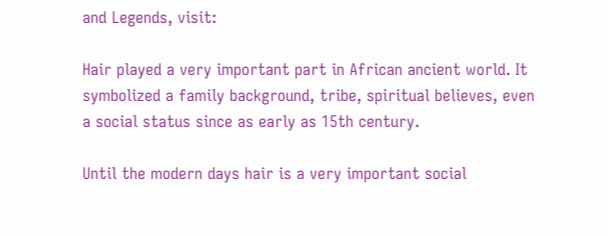and Legends, visit:

Hair played a very important part in African ancient world. It symbolized a family background, tribe, spiritual believes, even a social status since as early as 15th century.

Until the modern days hair is a very important social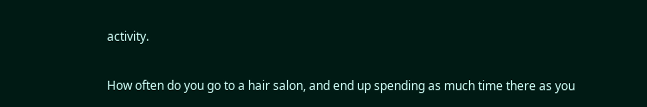activity.

How often do you go to a hair salon, and end up spending as much time there as you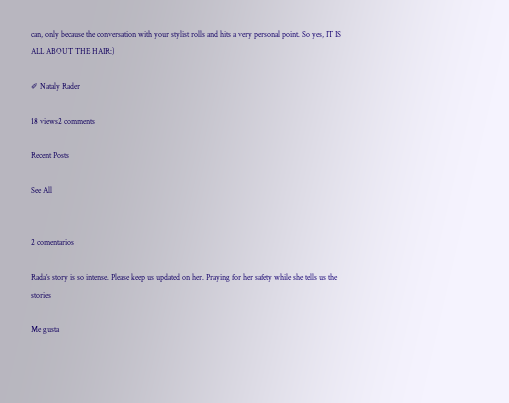can, only because the conversation with your stylist rolls and hits a very personal point. So yes, IT IS ALL ABOUT THE HAIR:)

✐ Nataly Rader

18 views2 comments

Recent Posts

See All


2 comentarios

Rada’s story is so intense. Please keep us updated on her. Praying for her safety while she tells us the stories

Me gusta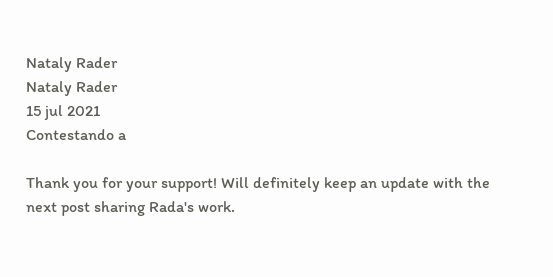Nataly Rader
Nataly Rader
15 jul 2021
Contestando a

Thank you for your support! Will definitely keep an update with the next post sharing Rada's work.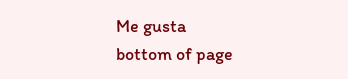Me gusta
bottom of page